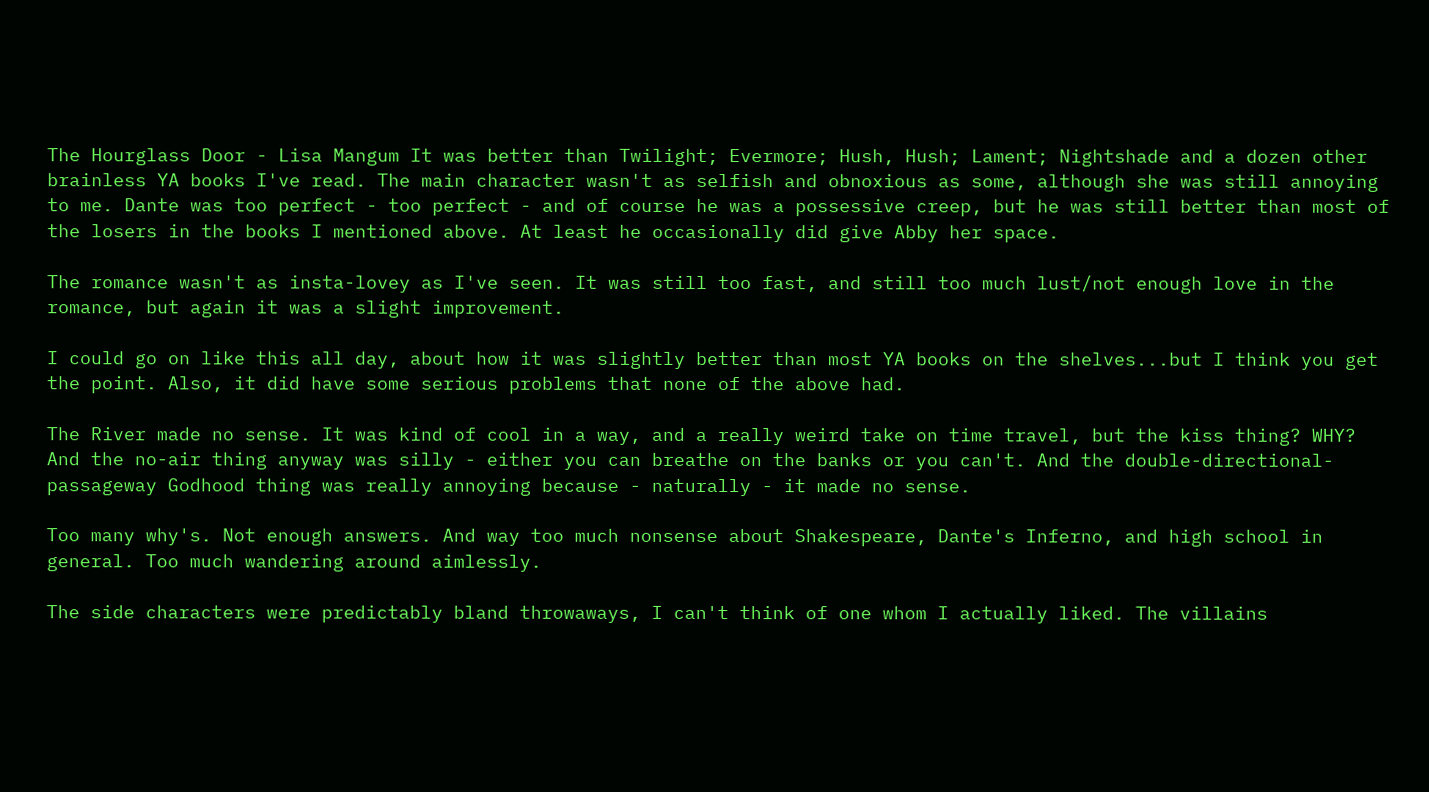The Hourglass Door - Lisa Mangum It was better than Twilight; Evermore; Hush, Hush; Lament; Nightshade and a dozen other brainless YA books I've read. The main character wasn't as selfish and obnoxious as some, although she was still annoying to me. Dante was too perfect - too perfect - and of course he was a possessive creep, but he was still better than most of the losers in the books I mentioned above. At least he occasionally did give Abby her space.

The romance wasn't as insta-lovey as I've seen. It was still too fast, and still too much lust/not enough love in the romance, but again it was a slight improvement.

I could go on like this all day, about how it was slightly better than most YA books on the shelves...but I think you get the point. Also, it did have some serious problems that none of the above had.

The River made no sense. It was kind of cool in a way, and a really weird take on time travel, but the kiss thing? WHY? And the no-air thing anyway was silly - either you can breathe on the banks or you can't. And the double-directional-passageway Godhood thing was really annoying because - naturally - it made no sense.

Too many why's. Not enough answers. And way too much nonsense about Shakespeare, Dante's Inferno, and high school in general. Too much wandering around aimlessly.

The side characters were predictably bland throwaways, I can't think of one whom I actually liked. The villains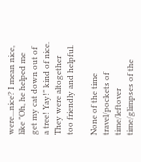were...nice? I mean nice, like "Oh, he helped me get my cat down out of a tree! Yay!" kind of nice. They were altogether too friendly and helpful.

None of the time travel/pockets of time/leftover time/glimpses of the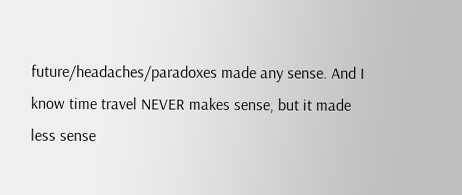future/headaches/paradoxes made any sense. And I know time travel NEVER makes sense, but it made less sense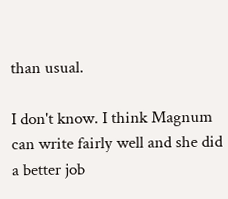than usual.

I don't know. I think Magnum can write fairly well and she did a better job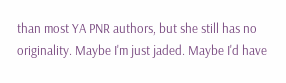than most YA PNR authors, but she still has no originality. Maybe I'm just jaded. Maybe I'd have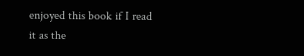enjoyed this book if I read it as the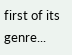first of its genre...